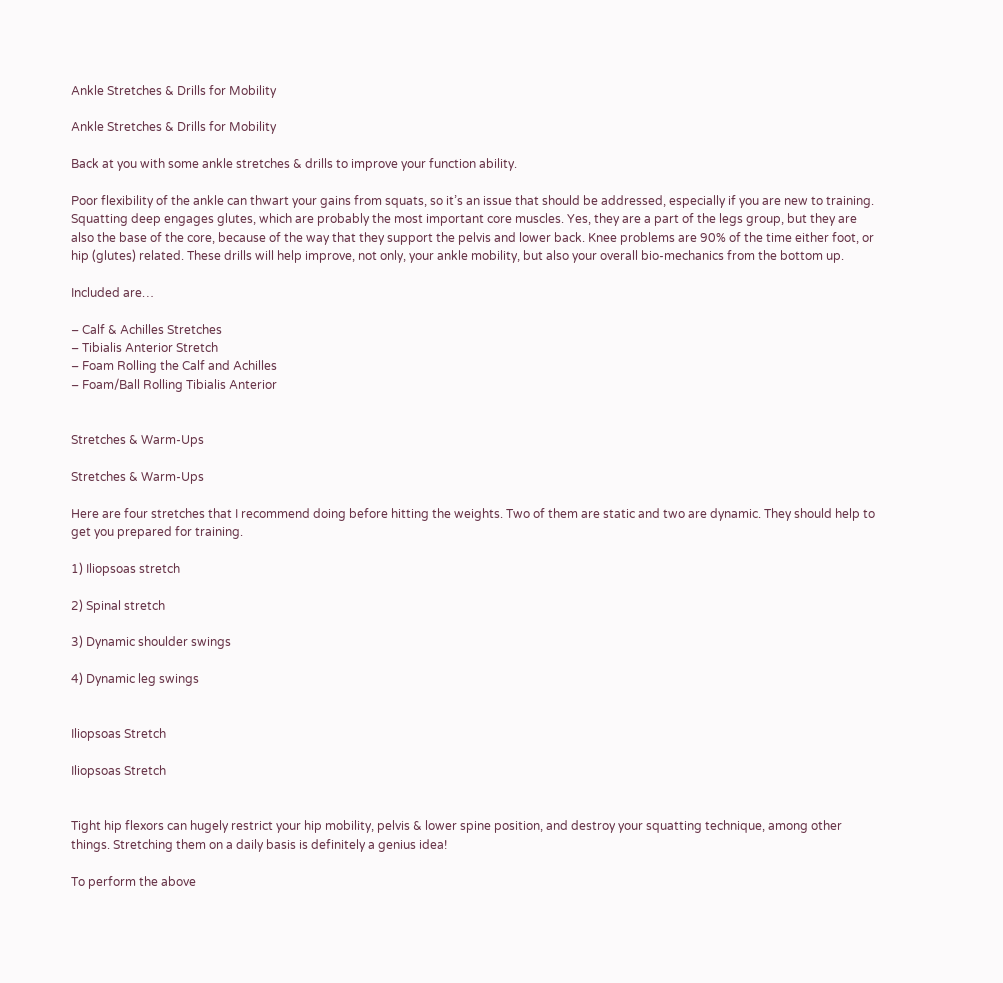Ankle Stretches & Drills for Mobility

Ankle Stretches & Drills for Mobility

Back at you with some ankle stretches & drills to improve your function ability.

Poor flexibility of the ankle can thwart your gains from squats, so it’s an issue that should be addressed, especially if you are new to training. Squatting deep engages glutes, which are probably the most important core muscles. Yes, they are a part of the legs group, but they are also the base of the core, because of the way that they support the pelvis and lower back. Knee problems are 90% of the time either foot, or hip (glutes) related. These drills will help improve, not only, your ankle mobility, but also your overall bio-mechanics from the bottom up.

Included are…

– Calf & Achilles Stretches
– Tibialis Anterior Stretch
– Foam Rolling the Calf and Achilles
– Foam/Ball Rolling Tibialis Anterior


Stretches & Warm-Ups

Stretches & Warm-Ups

Here are four stretches that I recommend doing before hitting the weights. Two of them are static and two are dynamic. They should help to get you prepared for training.

1) Iliopsoas stretch

2) Spinal stretch

3) Dynamic shoulder swings

4) Dynamic leg swings


Iliopsoas Stretch

Iliopsoas Stretch


Tight hip flexors can hugely restrict your hip mobility, pelvis & lower spine position, and destroy your squatting technique, among other things. Stretching them on a daily basis is definitely a genius idea!

To perform the above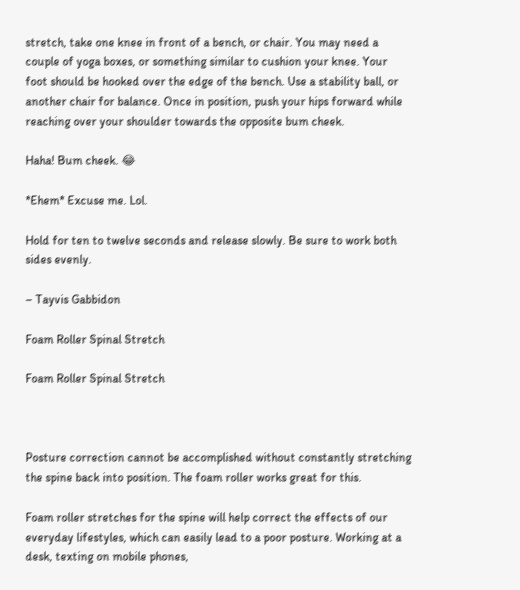stretch, take one knee in front of a bench, or chair. You may need a couple of yoga boxes, or something similar to cushion your knee. Your foot should be hooked over the edge of the bench. Use a stability ball, or another chair for balance. Once in position, push your hips forward while reaching over your shoulder towards the opposite bum cheek.

Haha! Bum cheek. 😂

*Ehem* Excuse me. Lol.

Hold for ten to twelve seconds and release slowly. Be sure to work both sides evenly.

– Tayvis Gabbidon

Foam Roller Spinal Stretch

Foam Roller Spinal Stretch



Posture correction cannot be accomplished without constantly stretching the spine back into position. The foam roller works great for this.

Foam roller stretches for the spine will help correct the effects of our everyday lifestyles, which can easily lead to a poor posture. Working at a desk, texting on mobile phones,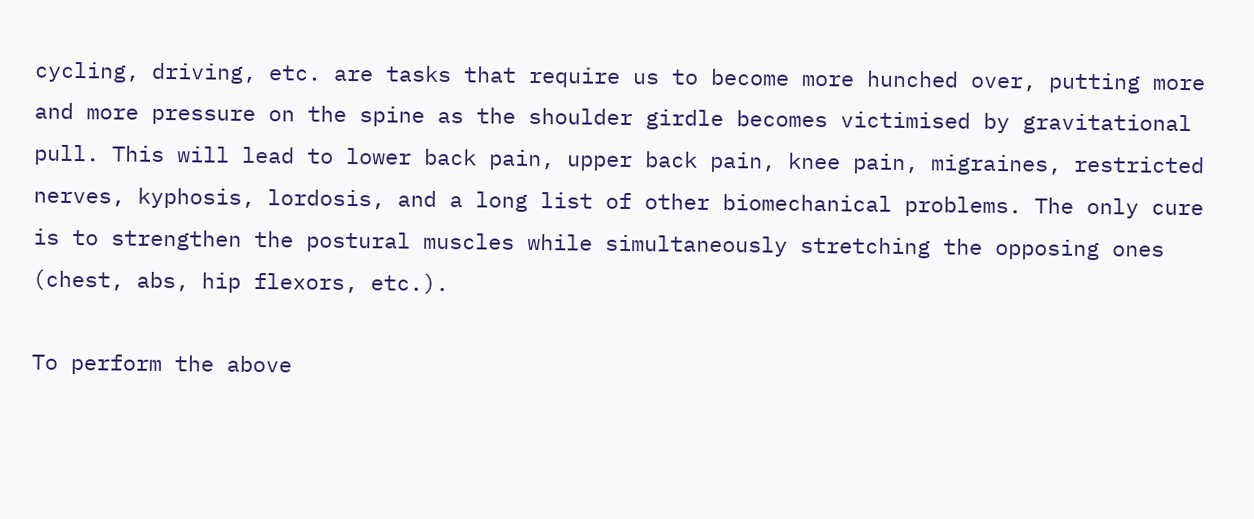cycling, driving, etc. are tasks that require us to become more hunched over, putting more and more pressure on the spine as the shoulder girdle becomes victimised by gravitational pull. This will lead to lower back pain, upper back pain, knee pain, migraines, restricted nerves, kyphosis, lordosis, and a long list of other biomechanical problems. The only cure is to strengthen the postural muscles while simultaneously stretching the opposing ones (chest, abs, hip flexors, etc.).

To perform the above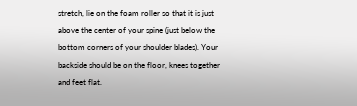stretch, lie on the foam roller so that it is just above the center of your spine (just below the bottom corners of your shoulder blades). Your backside should be on the floor, knees together and feet flat.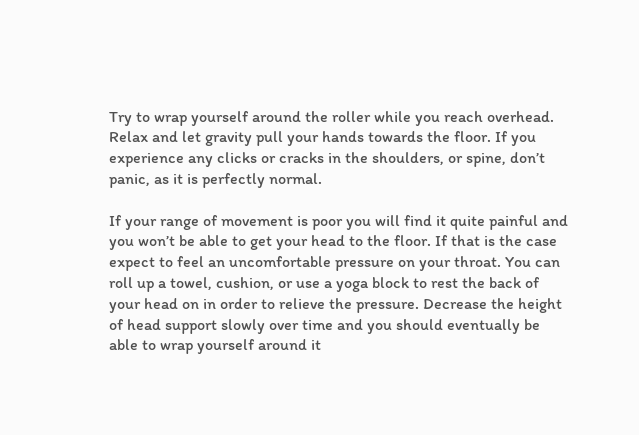Try to wrap yourself around the roller while you reach overhead. Relax and let gravity pull your hands towards the floor. If you experience any clicks or cracks in the shoulders, or spine, don’t panic, as it is perfectly normal.

If your range of movement is poor you will find it quite painful and you won’t be able to get your head to the floor. If that is the case expect to feel an uncomfortable pressure on your throat. You can roll up a towel, cushion, or use a yoga block to rest the back of your head on in order to relieve the pressure. Decrease the height of head support slowly over time and you should eventually be able to wrap yourself around it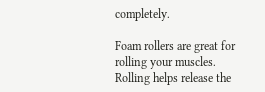completely.

Foam rollers are great for rolling your muscles. Rolling helps release the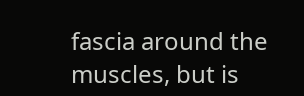fascia around the muscles, but is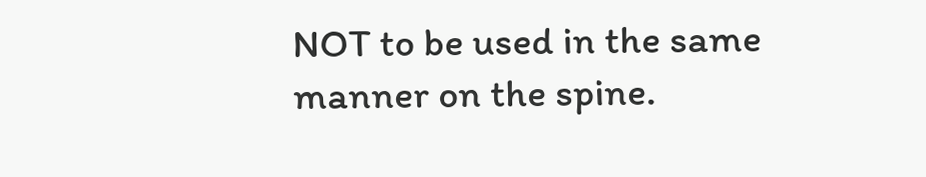NOT to be used in the same manner on the spine.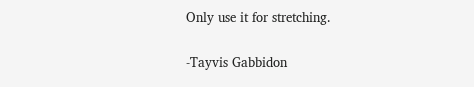Only use it for stretching.

-Tayvis Gabbidon